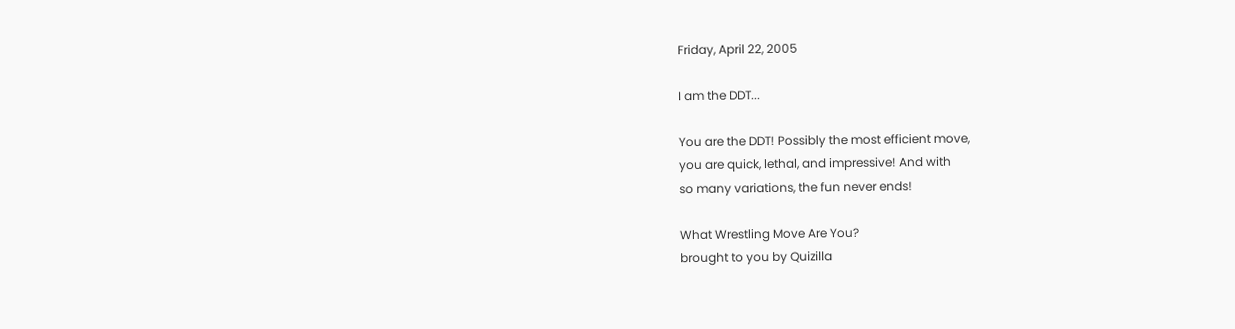Friday, April 22, 2005

I am the DDT...

You are the DDT! Possibly the most efficient move,
you are quick, lethal, and impressive! And with
so many variations, the fun never ends!

What Wrestling Move Are You?
brought to you by Quizilla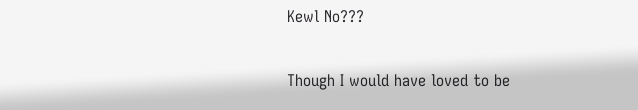Kewl No???

Though I would have loved to be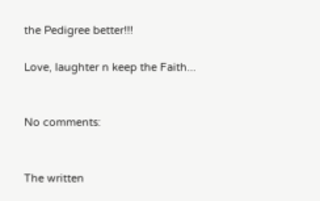the Pedigree better!!!

Love, laughter n keep the Faith...


No comments:


The written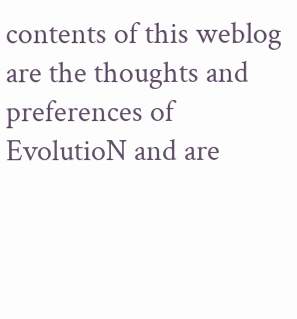contents of this weblog are the thoughts and preferences of EvolutioN and are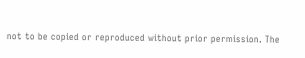not to be copied or reproduced without prior permission. The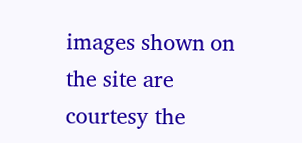images shown on the site are courtesy the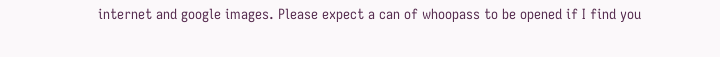internet and google images. Please expect a can of whoopass to be opened if I find you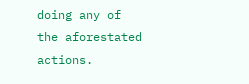doing any of the aforestated actions.